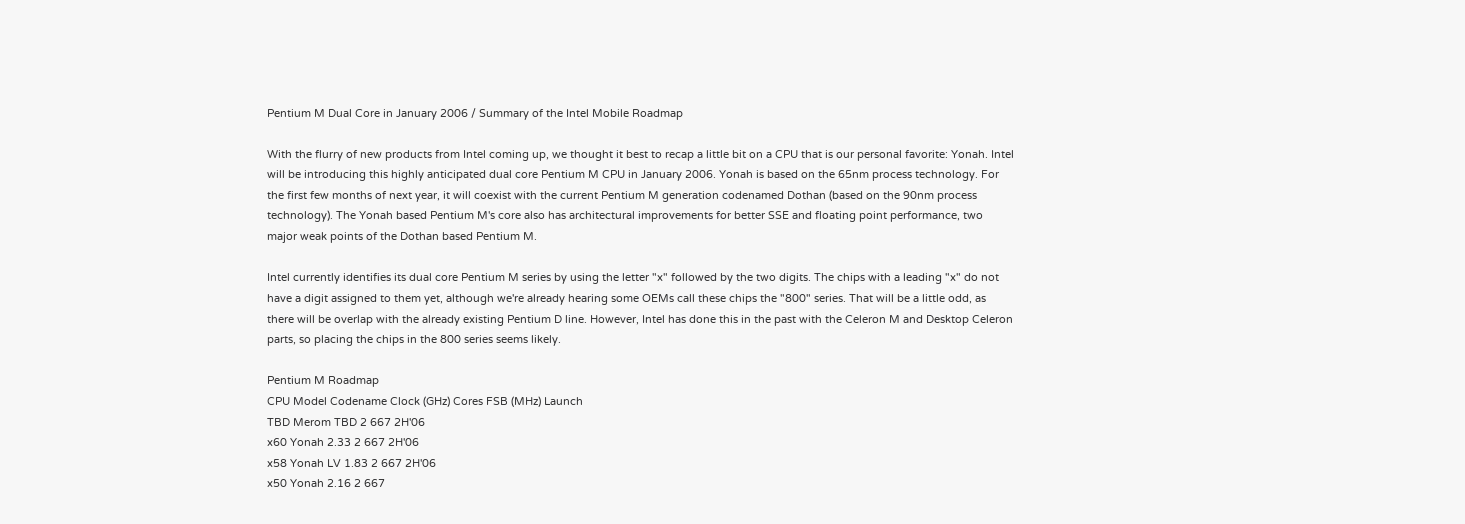Pentium M Dual Core in January 2006 / Summary of the Intel Mobile Roadmap

With the flurry of new products from Intel coming up, we thought it best to recap a little bit on a CPU that is our personal favorite: Yonah. Intel will be introducing this highly anticipated dual core Pentium M CPU in January 2006. Yonah is based on the 65nm process technology. For the first few months of next year, it will coexist with the current Pentium M generation codenamed Dothan (based on the 90nm process technology). The Yonah based Pentium M's core also has architectural improvements for better SSE and floating point performance, two major weak points of the Dothan based Pentium M.

Intel currently identifies its dual core Pentium M series by using the letter "x" followed by the two digits. The chips with a leading "x" do not have a digit assigned to them yet, although we're already hearing some OEMs call these chips the "800" series. That will be a little odd, as there will be overlap with the already existing Pentium D line. However, Intel has done this in the past with the Celeron M and Desktop Celeron parts, so placing the chips in the 800 series seems likely.

Pentium M Roadmap
CPU Model Codename Clock (GHz) Cores FSB (MHz) Launch
TBD Merom TBD 2 667 2H'06
x60 Yonah 2.33 2 667 2H'06
x58 Yonah LV 1.83 2 667 2H'06
x50 Yonah 2.16 2 667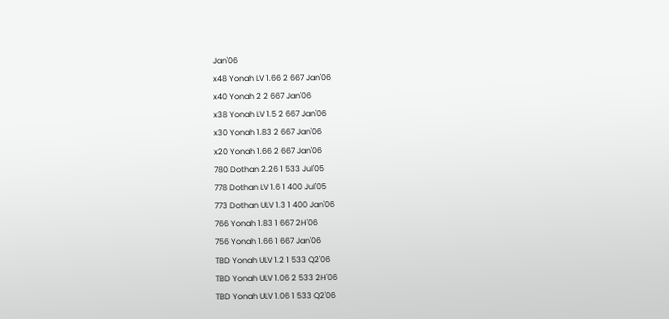Jan'06
x48 Yonah LV 1.66 2 667 Jan'06
x40 Yonah 2 2 667 Jan'06
x38 Yonah LV 1.5 2 667 Jan'06
x30 Yonah 1.83 2 667 Jan'06
x20 Yonah 1.66 2 667 Jan'06
780 Dothan 2.26 1 533 Jul'05
778 Dothan LV 1.6 1 400 Jul'05
773 Dothan ULV 1.3 1 400 Jan'06
766 Yonah 1.83 1 667 2H'06
756 Yonah 1.66 1 667 Jan'06
TBD Yonah ULV 1.2 1 533 Q2'06
TBD Yonah ULV 1.06 2 533 2H'06
TBD Yonah ULV 1.06 1 533 Q2'06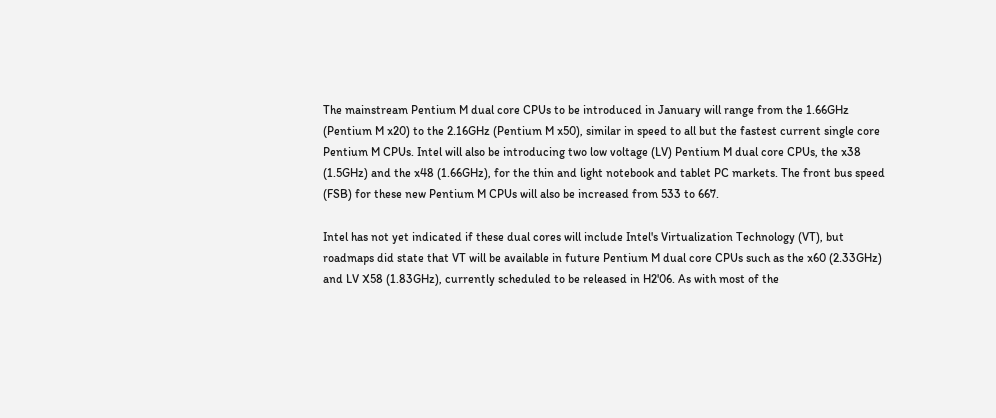The mainstream Pentium M dual core CPUs to be introduced in January will range from the 1.66GHz (Pentium M x20) to the 2.16GHz (Pentium M x50), similar in speed to all but the fastest current single core Pentium M CPUs. Intel will also be introducing two low voltage (LV) Pentium M dual core CPUs, the x38 (1.5GHz) and the x48 (1.66GHz), for the thin and light notebook and tablet PC markets. The front bus speed (FSB) for these new Pentium M CPUs will also be increased from 533 to 667.

Intel has not yet indicated if these dual cores will include Intel's Virtualization Technology (VT), but roadmaps did state that VT will be available in future Pentium M dual core CPUs such as the x60 (2.33GHz) and LV X58 (1.83GHz), currently scheduled to be released in H2'06. As with most of the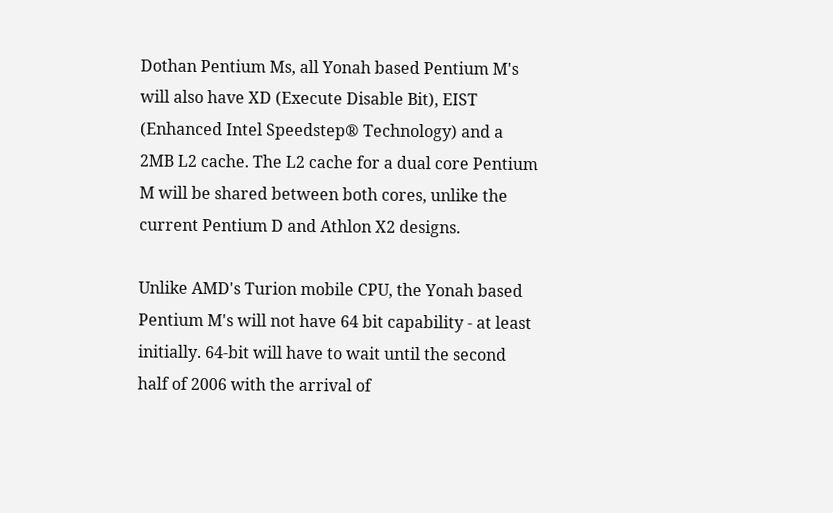Dothan Pentium Ms, all Yonah based Pentium M's will also have XD (Execute Disable Bit), EIST (Enhanced Intel Speedstep® Technology) and a 2MB L2 cache. The L2 cache for a dual core Pentium M will be shared between both cores, unlike the current Pentium D and Athlon X2 designs.

Unlike AMD's Turion mobile CPU, the Yonah based Pentium M's will not have 64 bit capability - at least initially. 64-bit will have to wait until the second half of 2006 with the arrival of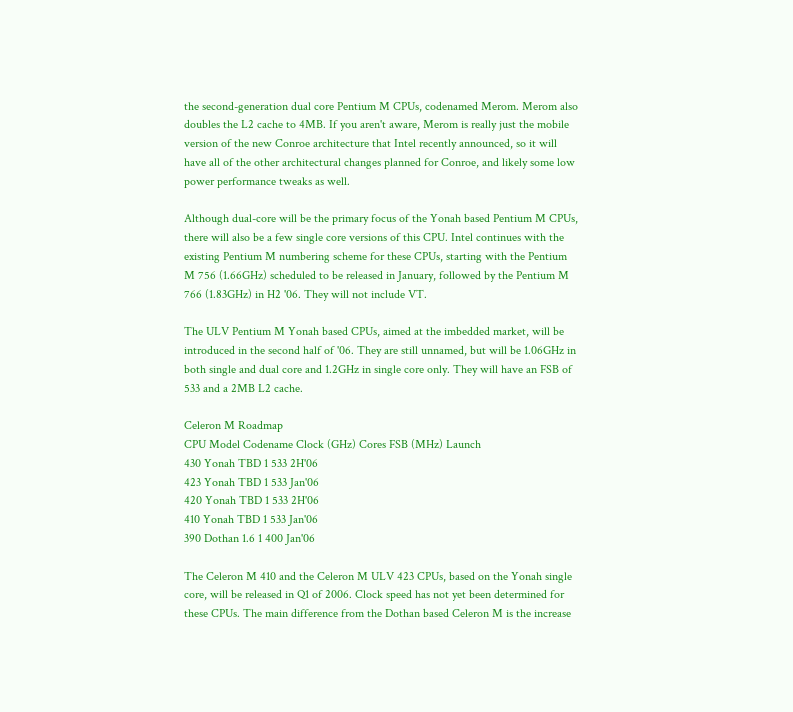the second-generation dual core Pentium M CPUs, codenamed Merom. Merom also doubles the L2 cache to 4MB. If you aren't aware, Merom is really just the mobile version of the new Conroe architecture that Intel recently announced, so it will have all of the other architectural changes planned for Conroe, and likely some low power performance tweaks as well.

Although dual-core will be the primary focus of the Yonah based Pentium M CPUs, there will also be a few single core versions of this CPU. Intel continues with the existing Pentium M numbering scheme for these CPUs, starting with the Pentium M 756 (1.66GHz) scheduled to be released in January, followed by the Pentium M 766 (1.83GHz) in H2 '06. They will not include VT.

The ULV Pentium M Yonah based CPUs, aimed at the imbedded market, will be introduced in the second half of '06. They are still unnamed, but will be 1.06GHz in both single and dual core and 1.2GHz in single core only. They will have an FSB of 533 and a 2MB L2 cache.

Celeron M Roadmap
CPU Model Codename Clock (GHz) Cores FSB (MHz) Launch
430 Yonah TBD 1 533 2H'06
423 Yonah TBD 1 533 Jan'06
420 Yonah TBD 1 533 2H'06
410 Yonah TBD 1 533 Jan'06
390 Dothan 1.6 1 400 Jan'06

The Celeron M 410 and the Celeron M ULV 423 CPUs, based on the Yonah single core, will be released in Q1 of 2006. Clock speed has not yet been determined for these CPUs. The main difference from the Dothan based Celeron M is the increase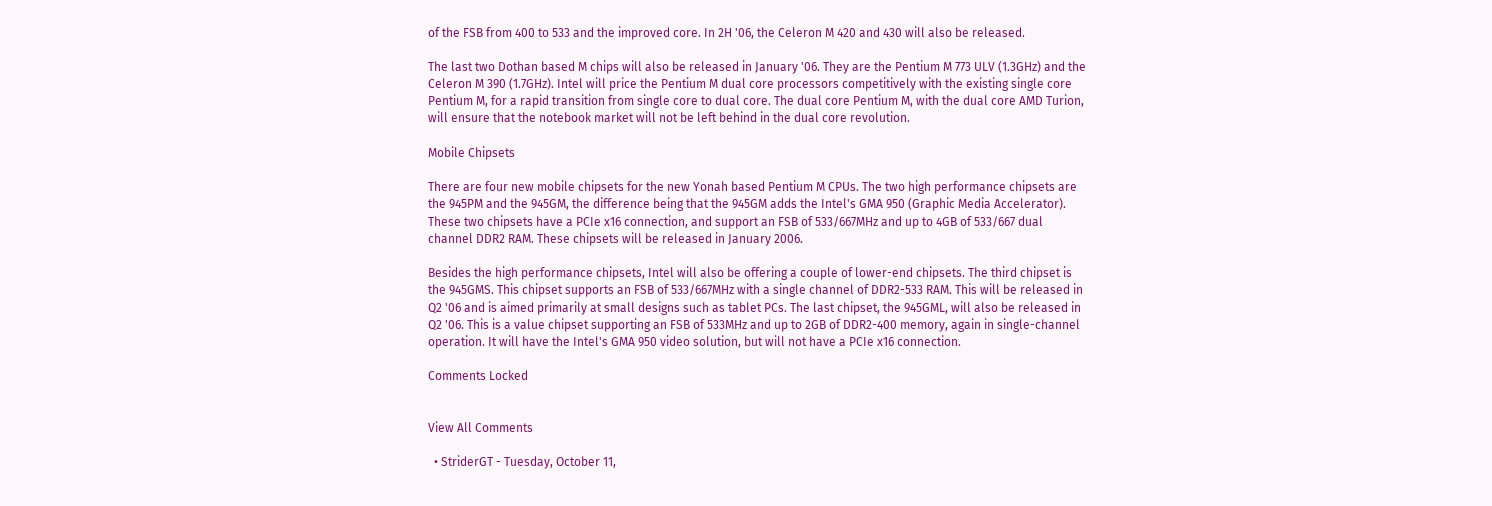of the FSB from 400 to 533 and the improved core. In 2H '06, the Celeron M 420 and 430 will also be released.

The last two Dothan based M chips will also be released in January '06. They are the Pentium M 773 ULV (1.3GHz) and the Celeron M 390 (1.7GHz). Intel will price the Pentium M dual core processors competitively with the existing single core Pentium M, for a rapid transition from single core to dual core. The dual core Pentium M, with the dual core AMD Turion, will ensure that the notebook market will not be left behind in the dual core revolution.

Mobile Chipsets

There are four new mobile chipsets for the new Yonah based Pentium M CPUs. The two high performance chipsets are the 945PM and the 945GM, the difference being that the 945GM adds the Intel's GMA 950 (Graphic Media Accelerator). These two chipsets have a PCIe x16 connection, and support an FSB of 533/667MHz and up to 4GB of 533/667 dual channel DDR2 RAM. These chipsets will be released in January 2006.

Besides the high performance chipsets, Intel will also be offering a couple of lower-end chipsets. The third chipset is the 945GMS. This chipset supports an FSB of 533/667MHz with a single channel of DDR2-533 RAM. This will be released in Q2 '06 and is aimed primarily at small designs such as tablet PCs. The last chipset, the 945GML, will also be released in Q2 '06. This is a value chipset supporting an FSB of 533MHz and up to 2GB of DDR2-400 memory, again in single-channel operation. It will have the Intel's GMA 950 video solution, but will not have a PCIe x16 connection.

Comments Locked


View All Comments

  • StriderGT - Tuesday, October 11,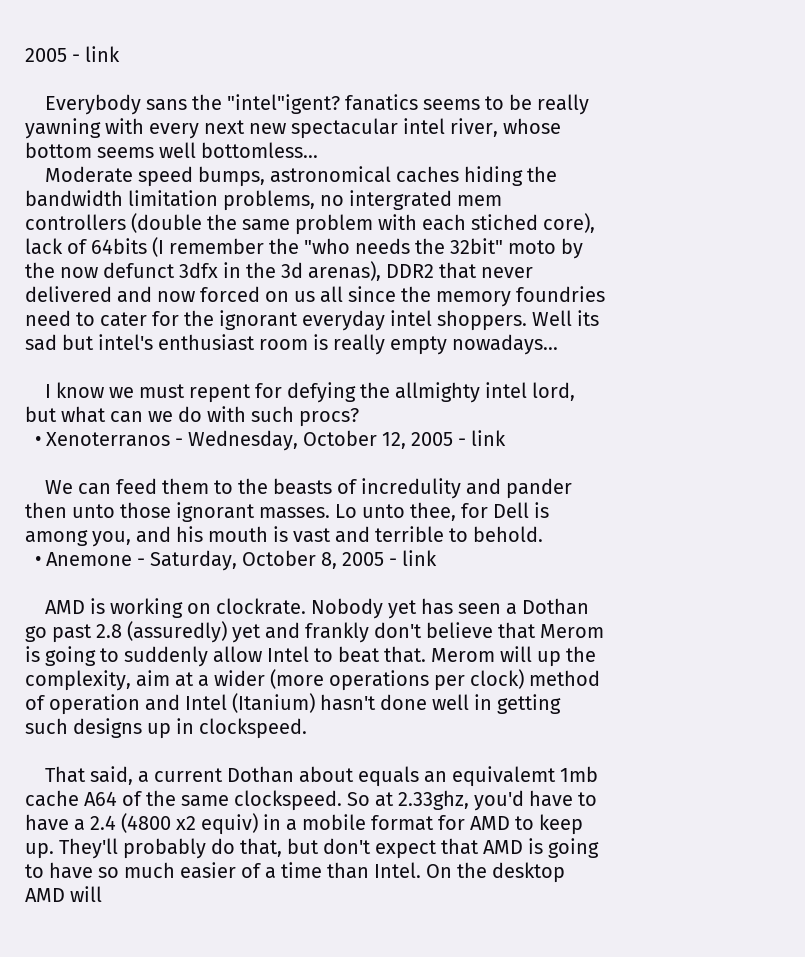2005 - link

    Everybody sans the "intel"igent? fanatics seems to be really yawning with every next new spectacular intel river, whose bottom seems well bottomless...
    Moderate speed bumps, astronomical caches hiding the bandwidth limitation problems, no intergrated mem controllers (double the same problem with each stiched core), lack of 64bits (I remember the "who needs the 32bit" moto by the now defunct 3dfx in the 3d arenas), DDR2 that never delivered and now forced on us all since the memory foundries need to cater for the ignorant everyday intel shoppers. Well its sad but intel's enthusiast room is really empty nowadays...

    I know we must repent for defying the allmighty intel lord, but what can we do with such procs?
  • Xenoterranos - Wednesday, October 12, 2005 - link

    We can feed them to the beasts of incredulity and pander then unto those ignorant masses. Lo unto thee, for Dell is among you, and his mouth is vast and terrible to behold.
  • Anemone - Saturday, October 8, 2005 - link

    AMD is working on clockrate. Nobody yet has seen a Dothan go past 2.8 (assuredly) yet and frankly don't believe that Merom is going to suddenly allow Intel to beat that. Merom will up the complexity, aim at a wider (more operations per clock) method of operation and Intel (Itanium) hasn't done well in getting such designs up in clockspeed.

    That said, a current Dothan about equals an equivalemt 1mb cache A64 of the same clockspeed. So at 2.33ghz, you'd have to have a 2.4 (4800 x2 equiv) in a mobile format for AMD to keep up. They'll probably do that, but don't expect that AMD is going to have so much easier of a time than Intel. On the desktop AMD will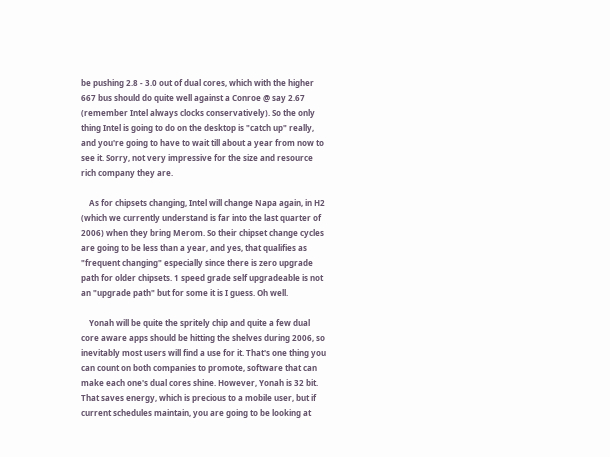be pushing 2.8 - 3.0 out of dual cores, which with the higher 667 bus should do quite well against a Conroe @ say 2.67 (remember Intel always clocks conservatively). So the only thing Intel is going to do on the desktop is "catch up" really, and you're going to have to wait till about a year from now to see it. Sorry, not very impressive for the size and resource rich company they are.

    As for chipsets changing, Intel will change Napa again, in H2 (which we currently understand is far into the last quarter of 2006) when they bring Merom. So their chipset change cycles are going to be less than a year, and yes, that qualifies as "frequent changing" especially since there is zero upgrade path for older chipsets. 1 speed grade self upgradeable is not an "upgrade path" but for some it is I guess. Oh well.

    Yonah will be quite the spritely chip and quite a few dual core aware apps should be hitting the shelves during 2006, so inevitably most users will find a use for it. That's one thing you can count on both companies to promote, software that can make each one's dual cores shine. However, Yonah is 32 bit. That saves energy, which is precious to a mobile user, but if current schedules maintain, you are going to be looking at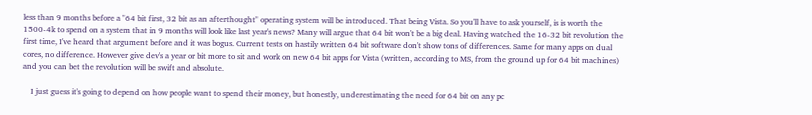less than 9 months before a "64 bit first, 32 bit as an afterthought" operating system will be introduced. That being Vista. So you'll have to ask yourself, is is worth the 1500-4k to spend on a system that in 9 months will look like last year's news? Many will argue that 64 bit won't be a big deal. Having watched the 16-32 bit revolution the first time, I've heard that argument before and it was bogus. Current tests on hastily written 64 bit software don't show tons of differences. Same for many apps on dual cores, no difference. However give dev's a year or bit more to sit and work on new 64 bit apps for Vista (written, according to MS, from the ground up for 64 bit machines) and you can bet the revolution will be swift and absolute.

    I just guess it's going to depend on how people want to spend their money, but honestly, underestimating the need for 64 bit on any pc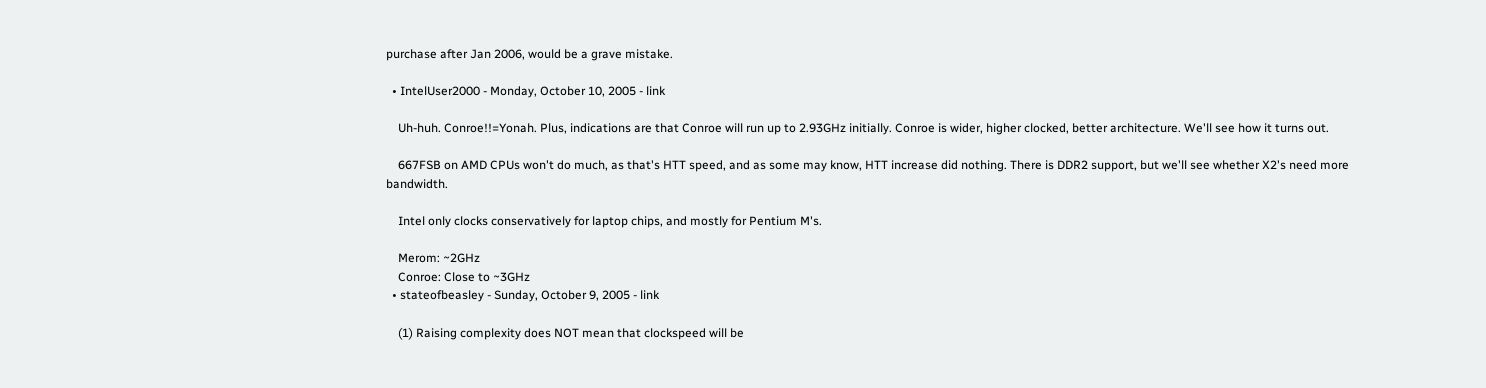purchase after Jan 2006, would be a grave mistake.

  • IntelUser2000 - Monday, October 10, 2005 - link

    Uh-huh. Conroe!!=Yonah. Plus, indications are that Conroe will run up to 2.93GHz initially. Conroe is wider, higher clocked, better architecture. We'll see how it turns out.

    667FSB on AMD CPUs won't do much, as that's HTT speed, and as some may know, HTT increase did nothing. There is DDR2 support, but we'll see whether X2's need more bandwidth.

    Intel only clocks conservatively for laptop chips, and mostly for Pentium M's.

    Merom: ~2GHz
    Conroe: Close to ~3GHz
  • stateofbeasley - Sunday, October 9, 2005 - link

    (1) Raising complexity does NOT mean that clockspeed will be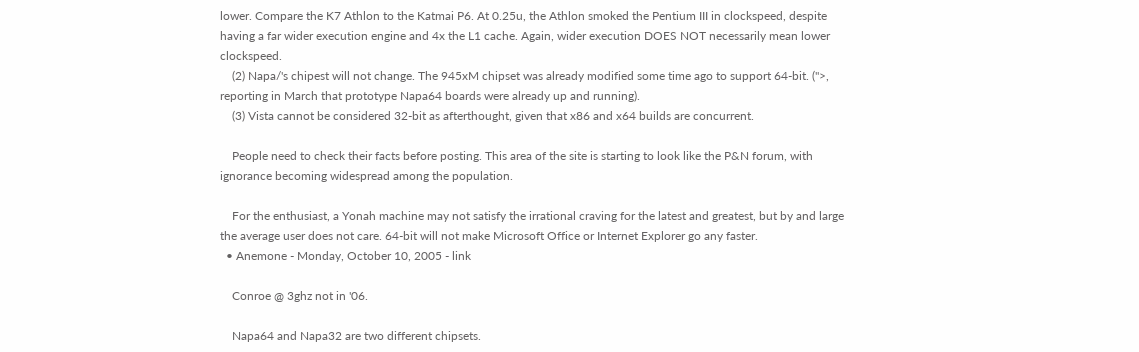lower. Compare the K7 Athlon to the Katmai P6. At 0.25u, the Athlon smoked the Pentium III in clockspeed, despite having a far wider execution engine and 4x the L1 cache. Again, wider execution DOES NOT necessarily mean lower clockspeed.
    (2) Napa/'s chipest will not change. The 945xM chipset was already modified some time ago to support 64-bit. (">, reporting in March that prototype Napa64 boards were already up and running).
    (3) Vista cannot be considered 32-bit as afterthought, given that x86 and x64 builds are concurrent.

    People need to check their facts before posting. This area of the site is starting to look like the P&N forum, with ignorance becoming widespread among the population.

    For the enthusiast, a Yonah machine may not satisfy the irrational craving for the latest and greatest, but by and large the average user does not care. 64-bit will not make Microsoft Office or Internet Explorer go any faster.
  • Anemone - Monday, October 10, 2005 - link

    Conroe @ 3ghz not in '06.

    Napa64 and Napa32 are two different chipsets.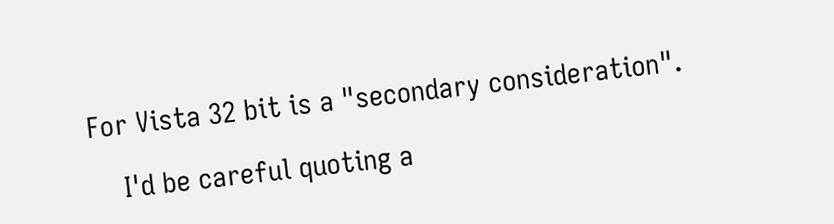For Vista 32 bit is a "secondary consideration".

    I'd be careful quoting a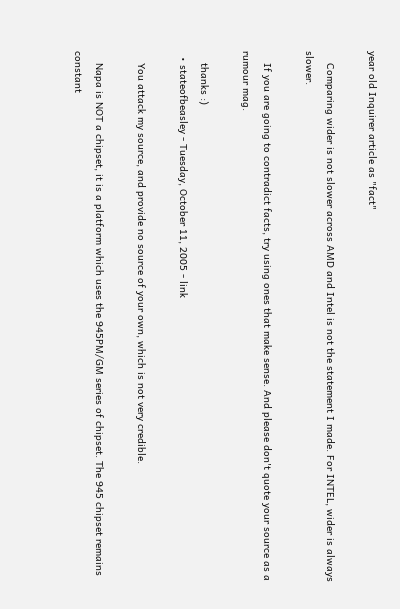year old Inquirer article as "fact"

    Comparing wider is not slower across AMD and Intel is not the statement I made. For INTEL, wider is always slower.

    If you are going to contradict facts, try using ones that make sense. And please don't quote your source as a rumour mag.

    thanks :)
  • stateofbeasley - Tuesday, October 11, 2005 - link

    You attack my source, and provide no source of your own, which is not very credible.

    Napa is NOT a chipset, it is a platform which uses the 945PM/GM series of chipset. The 945 chipset remains constant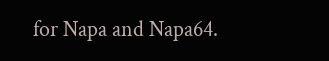for Napa and Napa64.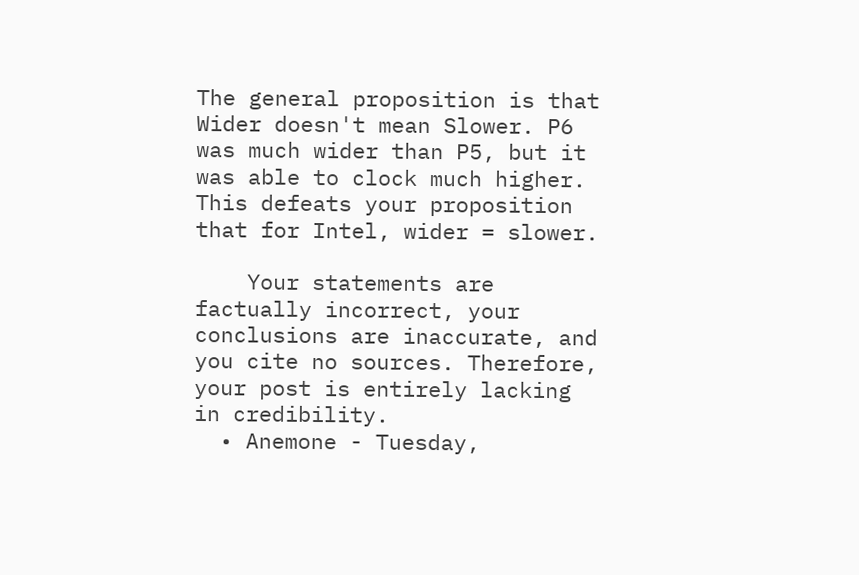The general proposition is that Wider doesn't mean Slower. P6 was much wider than P5, but it was able to clock much higher. This defeats your proposition that for Intel, wider = slower.

    Your statements are factually incorrect, your conclusions are inaccurate, and you cite no sources. Therefore, your post is entirely lacking in credibility.
  • Anemone - Tuesday,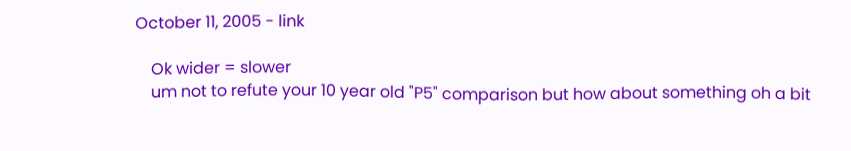October 11, 2005 - link

    Ok wider = slower
    um not to refute your 10 year old "P5" comparison but how about something oh a bit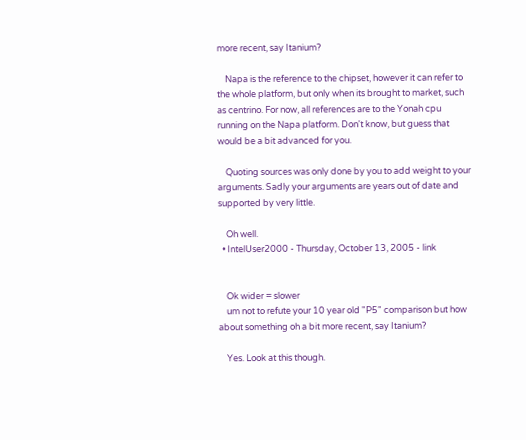more recent, say Itanium?

    Napa is the reference to the chipset, however it can refer to the whole platform, but only when its brought to market, such as centrino. For now, all references are to the Yonah cpu running on the Napa platform. Don't know, but guess that would be a bit advanced for you.

    Quoting sources was only done by you to add weight to your arguments. Sadly your arguments are years out of date and supported by very little.

    Oh well.
  • IntelUser2000 - Thursday, October 13, 2005 - link


    Ok wider = slower
    um not to refute your 10 year old "P5" comparison but how about something oh a bit more recent, say Itanium?

    Yes. Look at this though.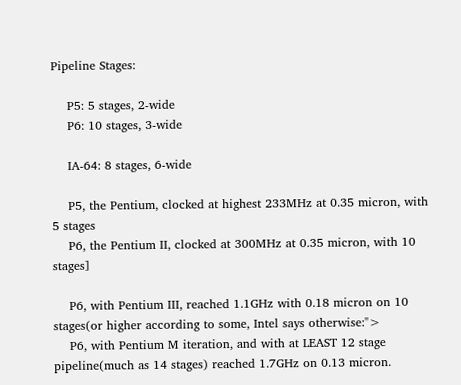Pipeline Stages:

    P5: 5 stages, 2-wide
    P6: 10 stages, 3-wide

    IA-64: 8 stages, 6-wide

    P5, the Pentium, clocked at highest 233MHz at 0.35 micron, with 5 stages
    P6, the Pentium II, clocked at 300MHz at 0.35 micron, with 10 stages]

    P6, with Pentium III, reached 1.1GHz with 0.18 micron on 10 stages(or higher according to some, Intel says otherwise:">
    P6, with Pentium M iteration, and with at LEAST 12 stage pipeline(much as 14 stages) reached 1.7GHz on 0.13 micron.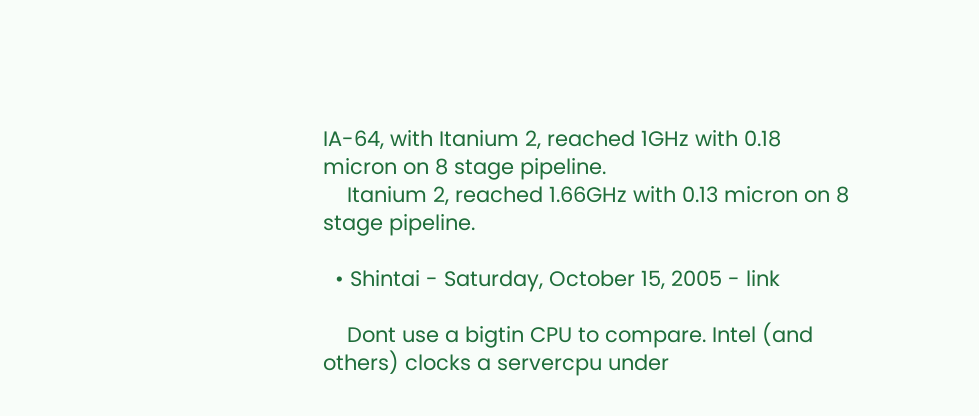IA-64, with Itanium 2, reached 1GHz with 0.18 micron on 8 stage pipeline.
    Itanium 2, reached 1.66GHz with 0.13 micron on 8 stage pipeline.

  • Shintai - Saturday, October 15, 2005 - link

    Dont use a bigtin CPU to compare. Intel (and others) clocks a servercpu under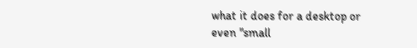what it does for a desktop or even "small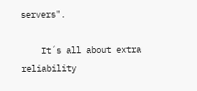servers".

    It´s all about extra reliability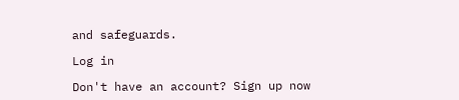and safeguards.

Log in

Don't have an account? Sign up now